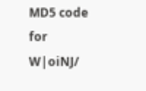MD5 code for W|oiNJ/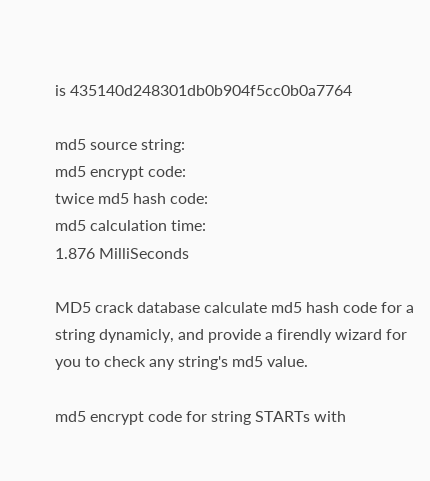is 435140d248301db0b904f5cc0b0a7764

md5 source string:
md5 encrypt code:
twice md5 hash code:
md5 calculation time:
1.876 MilliSeconds

MD5 crack database calculate md5 hash code for a string dynamicly, and provide a firendly wizard for you to check any string's md5 value.

md5 encrypt code for string STARTs with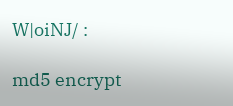W|oiNJ/ :

md5 encrypt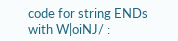code for string ENDs with W|oiNJ/ :